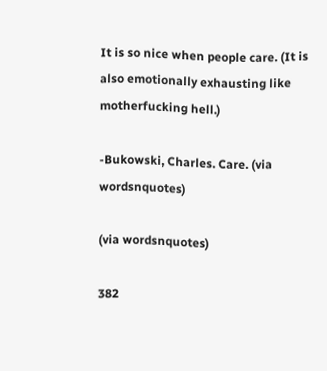It is so nice when people care. (It is also emotionally exhausting like motherfucking hell.)

-Bukowski, Charles. Care. (via wordsnquotes)

(via wordsnquotes)

382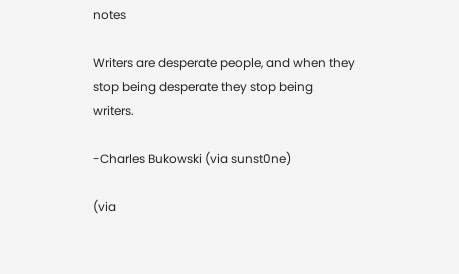notes

Writers are desperate people, and when they stop being desperate they stop being writers.

-Charles Bukowski (via sunst0ne)

(via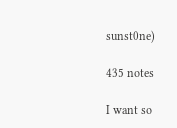sunst0ne)

435 notes

I want so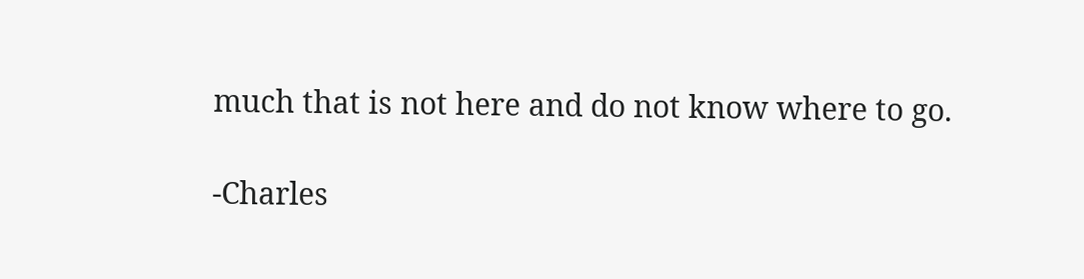much that is not here and do not know where to go.

-Charles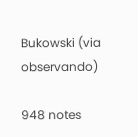Bukowski (via observando)

948 notes